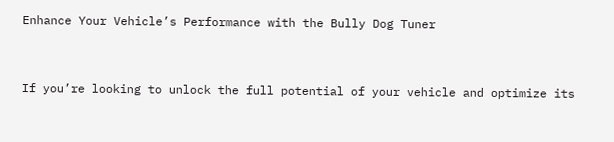Enhance Your Vehicle’s Performance with the Bully Dog Tuner


If you’re looking to unlock the full potential of your vehicle and optimize its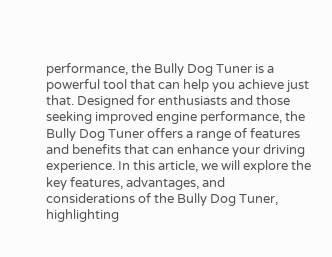performance, the Bully Dog Tuner is a powerful tool that can help you achieve just that. Designed for enthusiasts and those seeking improved engine performance, the Bully Dog Tuner offers a range of features and benefits that can enhance your driving experience. In this article, we will explore the key features, advantages, and considerations of the Bully Dog Tuner, highlighting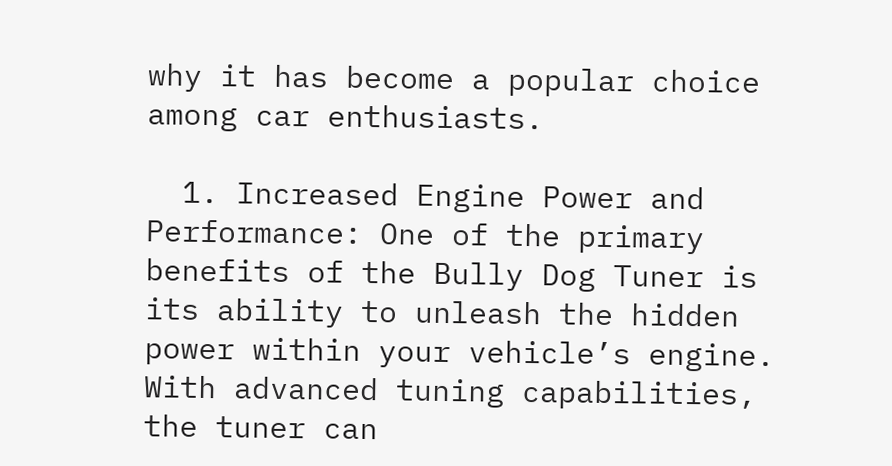why it has become a popular choice among car enthusiasts.

  1. Increased Engine Power and Performance: One of the primary benefits of the Bully Dog Tuner is its ability to unleash the hidden power within your vehicle’s engine. With advanced tuning capabilities, the tuner can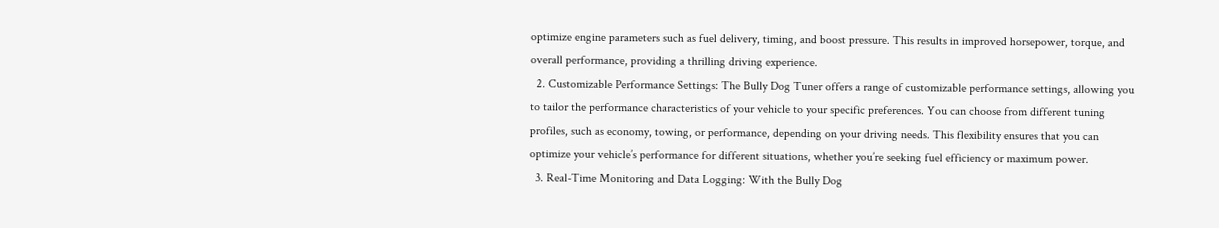optimize engine parameters such as fuel delivery, timing, and boost pressure. This results in improved horsepower, torque, and overall performance, providing a thrilling driving experience.
  2. Customizable Performance Settings: The Bully Dog Tuner offers a range of customizable performance settings, allowing you to tailor the performance characteristics of your vehicle to your specific preferences. You can choose from different tuning profiles, such as economy, towing, or performance, depending on your driving needs. This flexibility ensures that you can optimize your vehicle’s performance for different situations, whether you’re seeking fuel efficiency or maximum power.
  3. Real-Time Monitoring and Data Logging: With the Bully Dog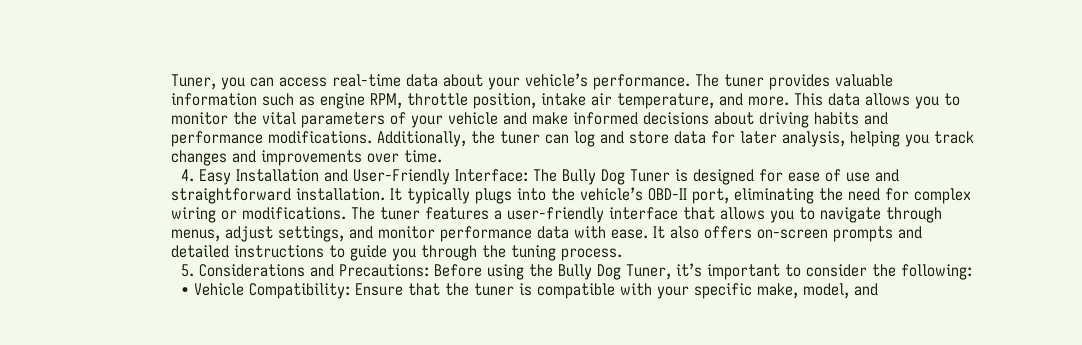Tuner, you can access real-time data about your vehicle’s performance. The tuner provides valuable information such as engine RPM, throttle position, intake air temperature, and more. This data allows you to monitor the vital parameters of your vehicle and make informed decisions about driving habits and performance modifications. Additionally, the tuner can log and store data for later analysis, helping you track changes and improvements over time.
  4. Easy Installation and User-Friendly Interface: The Bully Dog Tuner is designed for ease of use and straightforward installation. It typically plugs into the vehicle’s OBD-II port, eliminating the need for complex wiring or modifications. The tuner features a user-friendly interface that allows you to navigate through menus, adjust settings, and monitor performance data with ease. It also offers on-screen prompts and detailed instructions to guide you through the tuning process.
  5. Considerations and Precautions: Before using the Bully Dog Tuner, it’s important to consider the following:
  • Vehicle Compatibility: Ensure that the tuner is compatible with your specific make, model, and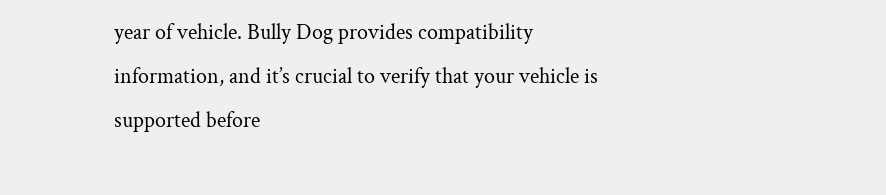year of vehicle. Bully Dog provides compatibility information, and it’s crucial to verify that your vehicle is supported before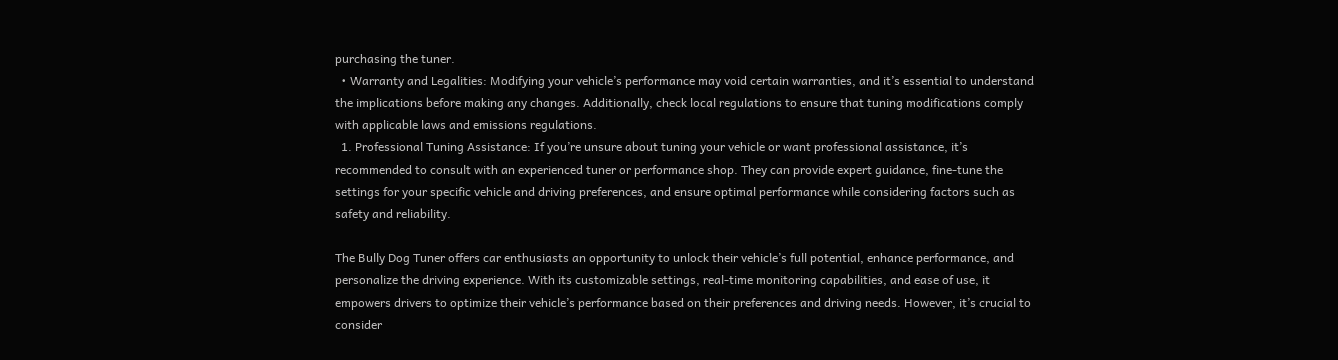purchasing the tuner.
  • Warranty and Legalities: Modifying your vehicle’s performance may void certain warranties, and it’s essential to understand the implications before making any changes. Additionally, check local regulations to ensure that tuning modifications comply with applicable laws and emissions regulations.
  1. Professional Tuning Assistance: If you’re unsure about tuning your vehicle or want professional assistance, it’s recommended to consult with an experienced tuner or performance shop. They can provide expert guidance, fine-tune the settings for your specific vehicle and driving preferences, and ensure optimal performance while considering factors such as safety and reliability.

The Bully Dog Tuner offers car enthusiasts an opportunity to unlock their vehicle’s full potential, enhance performance, and personalize the driving experience. With its customizable settings, real-time monitoring capabilities, and ease of use, it empowers drivers to optimize their vehicle’s performance based on their preferences and driving needs. However, it’s crucial to consider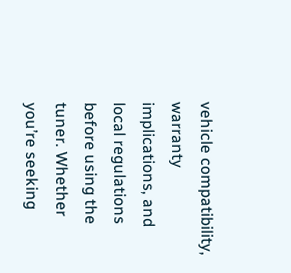vehicle compatibility, warranty implications, and local regulations before using the tuner. Whether you’re seeking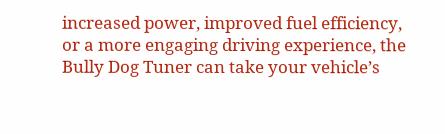increased power, improved fuel efficiency, or a more engaging driving experience, the Bully Dog Tuner can take your vehicle’s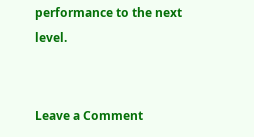performance to the next level.


Leave a Comment